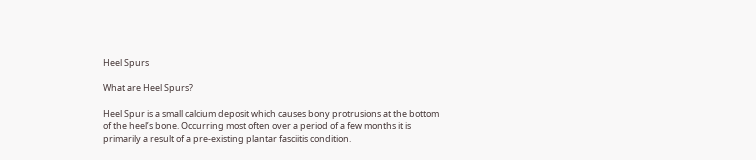Heel Spurs

What are Heel Spurs?

Heel Spur is a small calcium deposit which causes bony protrusions at the bottom of the heel’s bone. Occurring most often over a period of a few months it is primarily a result of a pre-existing plantar fasciitis condition.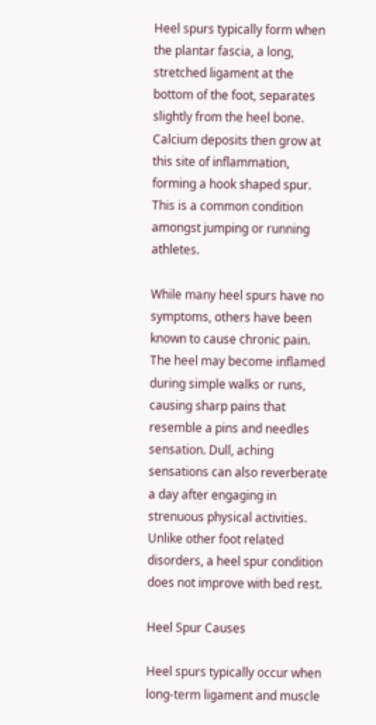Heel spurs typically form when the plantar fascia, a long, stretched ligament at the bottom of the foot, separates slightly from the heel bone. Calcium deposits then grow at this site of inflammation, forming a hook shaped spur. This is a common condition amongst jumping or running athletes.

While many heel spurs have no symptoms, others have been known to cause chronic pain. The heel may become inflamed during simple walks or runs, causing sharp pains that resemble a pins and needles sensation. Dull, aching sensations can also reverberate a day after engaging in strenuous physical activities. Unlike other foot related disorders, a heel spur condition does not improve with bed rest.

Heel Spur Causes

Heel spurs typically occur when long-term ligament and muscle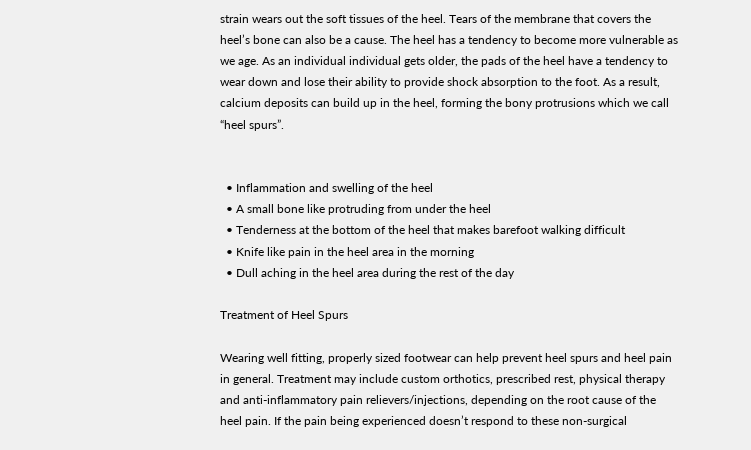strain wears out the soft tissues of the heel. Tears of the membrane that covers the heel’s bone can also be a cause. The heel has a tendency to become more vulnerable as we age. As an individual individual gets older, the pads of the heel have a tendency to wear down and lose their ability to provide shock absorption to the foot. As a result, calcium deposits can build up in the heel, forming the bony protrusions which we call “heel spurs”.


  • Inflammation and swelling of the heel
  • A small bone like protruding from under the heel
  • Tenderness at the bottom of the heel that makes barefoot walking difficult
  • Knife like pain in the heel area in the morning
  • Dull aching in the heel area during the rest of the day

Treatment of Heel Spurs

Wearing well fitting, properly sized footwear can help prevent heel spurs and heel pain in general. Treatment may include custom orthotics, prescribed rest, physical therapy and anti-inflammatory pain relievers/injections, depending on the root cause of the heel pain. If the pain being experienced doesn’t respond to these non-surgical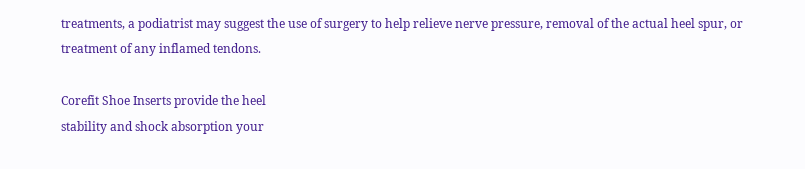treatments, a podiatrist may suggest the use of surgery to help relieve nerve pressure, removal of the actual heel spur, or treatment of any inflamed tendons.

Corefit Shoe Inserts provide the heel
stability and shock absorption your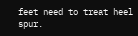feet need to treat heel spur.